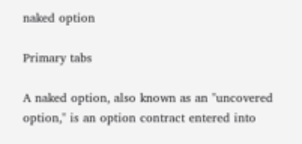naked option

Primary tabs

A naked option, also known as an "uncovered option," is an option contract entered into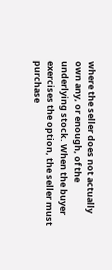where the seller does not actually own any, or enough, of the underlying stock. When the buyer exercises the option, the seller must purchase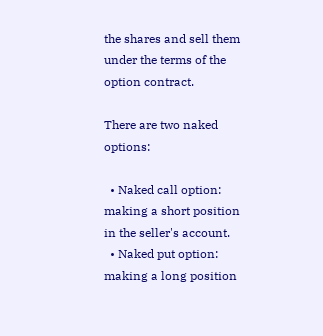the shares and sell them under the terms of the option contract.

There are two naked options:

  • Naked call option: making a short position in the seller's account.
  • Naked put option: making a long position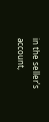in the seller's account,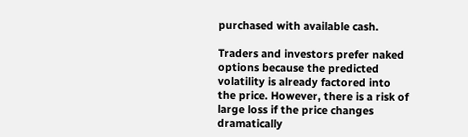purchased with available cash.

Traders and investors prefer naked options because the predicted volatility is already factored into the price. However, there is a risk of large loss if the price changes dramatically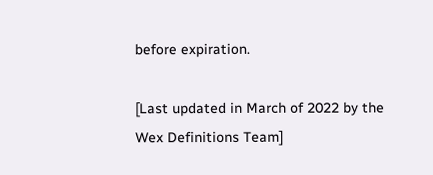before expiration.

[Last updated in March of 2022 by the Wex Definitions Team]